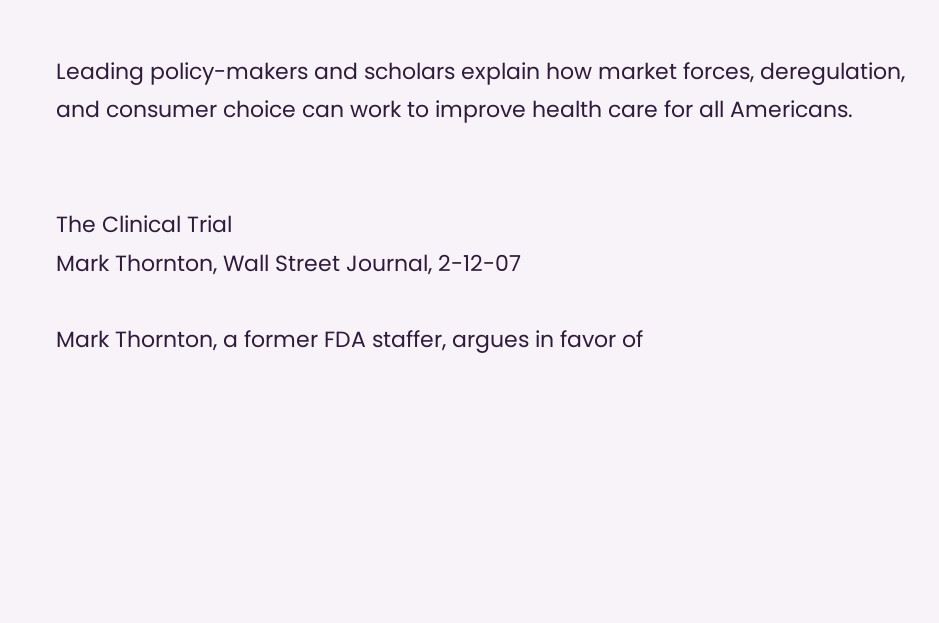Leading policy-makers and scholars explain how market forces, deregulation, and consumer choice can work to improve health care for all Americans.


The Clinical Trial
Mark Thornton, Wall Street Journal, 2-12-07

Mark Thornton, a former FDA staffer, argues in favor of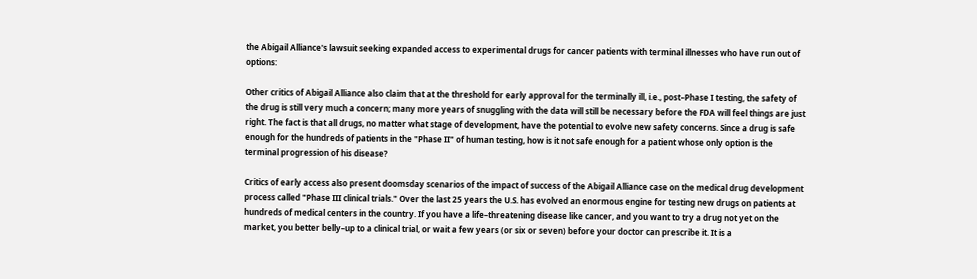the Abigail Alliance's lawsuit seeking expanded access to experimental drugs for cancer patients with terminal illnesses who have run out of options:

Other critics of Abigail Alliance also claim that at the threshold for early approval for the terminally ill, i.e., post–Phase I testing, the safety of the drug is still very much a concern; many more years of snuggling with the data will still be necessary before the FDA will feel things are just right. The fact is that all drugs, no matter what stage of development, have the potential to evolve new safety concerns. Since a drug is safe enough for the hundreds of patients in the "Phase II" of human testing, how is it not safe enough for a patient whose only option is the terminal progression of his disease?

Critics of early access also present doomsday scenarios of the impact of success of the Abigail Alliance case on the medical drug development process called "Phase III clinical trials." Over the last 25 years the U.S. has evolved an enormous engine for testing new drugs on patients at hundreds of medical centers in the country. If you have a life–threatening disease like cancer, and you want to try a drug not yet on the market, you better belly–up to a clinical trial, or wait a few years (or six or seven) before your doctor can prescribe it. It is a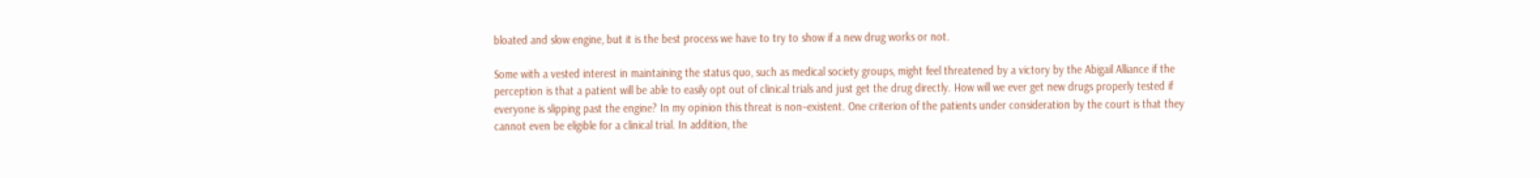bloated and slow engine, but it is the best process we have to try to show if a new drug works or not.

Some with a vested interest in maintaining the status quo, such as medical society groups, might feel threatened by a victory by the Abigail Alliance if the perception is that a patient will be able to easily opt out of clinical trials and just get the drug directly. How will we ever get new drugs properly tested if everyone is slipping past the engine? In my opinion this threat is non–existent. One criterion of the patients under consideration by the court is that they cannot even be eligible for a clinical trial. In addition, the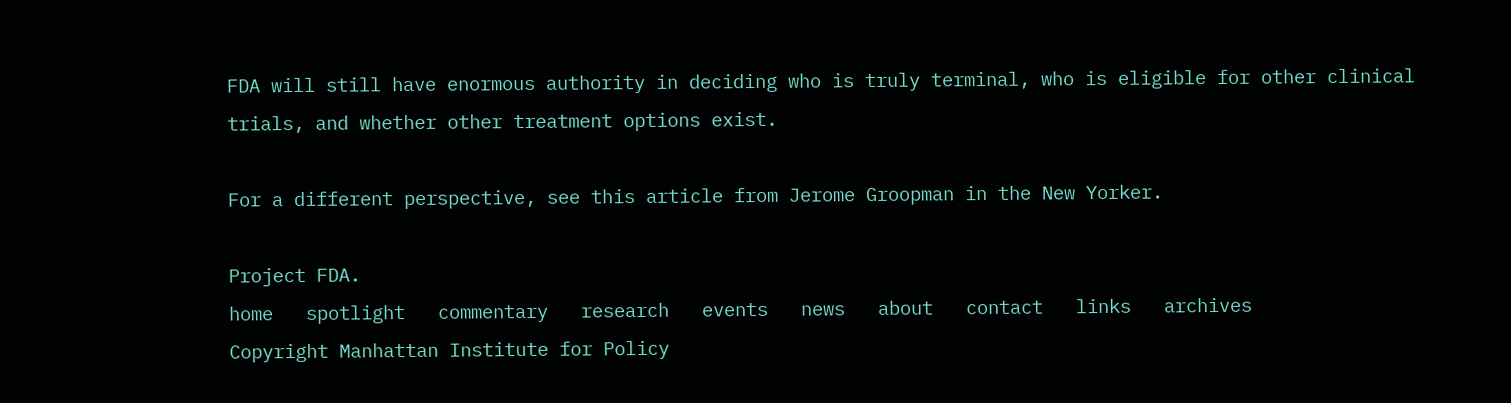FDA will still have enormous authority in deciding who is truly terminal, who is eligible for other clinical trials, and whether other treatment options exist.

For a different perspective, see this article from Jerome Groopman in the New Yorker.

Project FDA.
home   spotlight   commentary   research   events   news   about   contact   links   archives
Copyright Manhattan Institute for Policy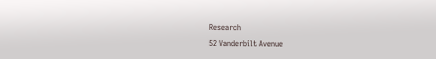Research
52 Vanderbilt Avenue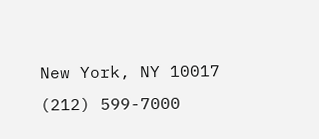New York, NY 10017
(212) 599-7000